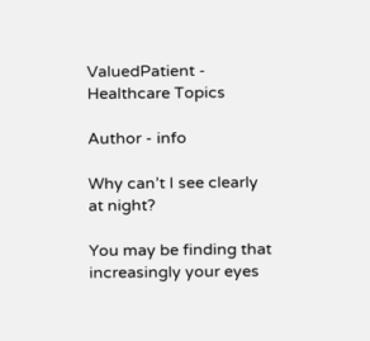ValuedPatient - Healthcare Topics

Author - info

Why can’t I see clearly at night?

You may be finding that increasingly your eyes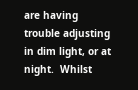are having trouble adjusting in dim light, or at night.  Whilst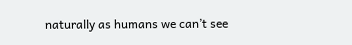naturally as humans we can’t see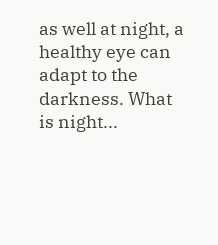as well at night, a healthy eye can adapt to the darkness. What is night...